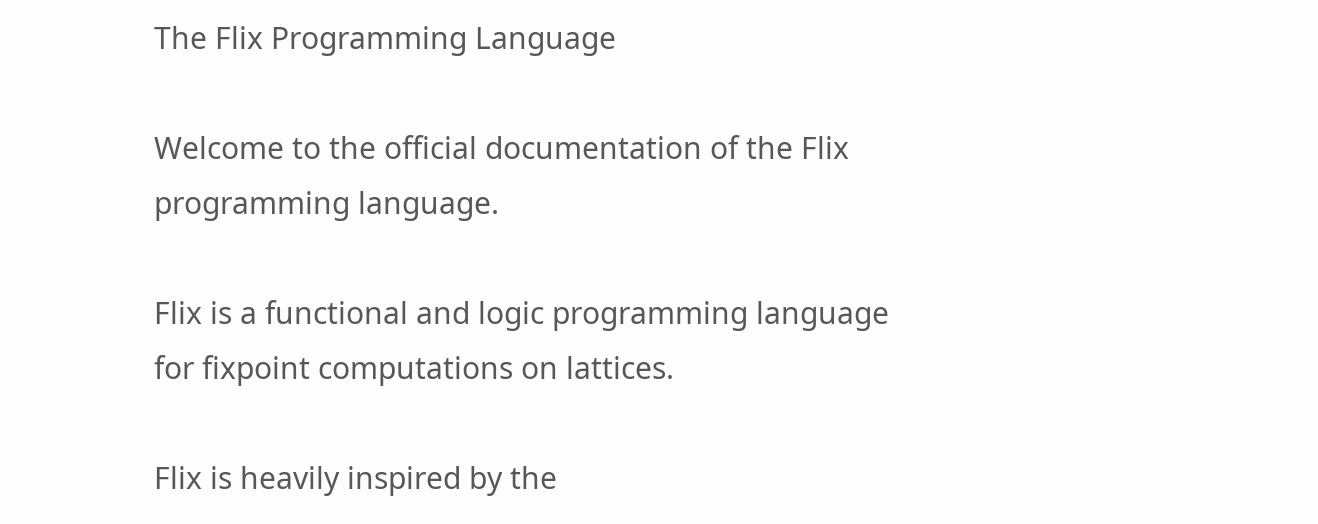The Flix Programming Language

Welcome to the official documentation of the Flix programming language.

Flix is a functional and logic programming language for fixpoint computations on lattices.

Flix is heavily inspired by the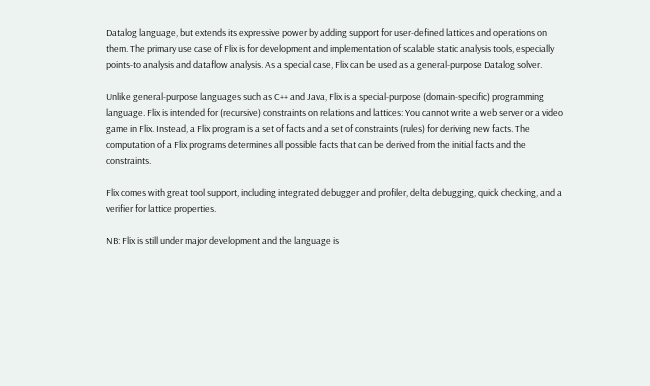Datalog language, but extends its expressive power by adding support for user-defined lattices and operations on them. The primary use case of Flix is for development and implementation of scalable static analysis tools, especially points-to analysis and dataflow analysis. As a special case, Flix can be used as a general-purpose Datalog solver.

Unlike general-purpose languages such as C++ and Java, Flix is a special-purpose (domain-specific) programming language. Flix is intended for (recursive) constraints on relations and lattices: You cannot write a web server or a video game in Flix. Instead, a Flix program is a set of facts and a set of constraints (rules) for deriving new facts. The computation of a Flix programs determines all possible facts that can be derived from the initial facts and the constraints.

Flix comes with great tool support, including integrated debugger and profiler, delta debugging, quick checking, and a verifier for lattice properties.

NB: Flix is still under major development and the language is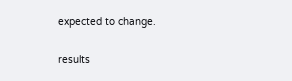expected to change.

results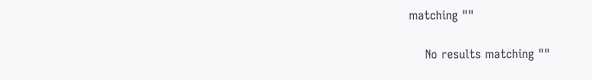matching ""

    No results matching ""